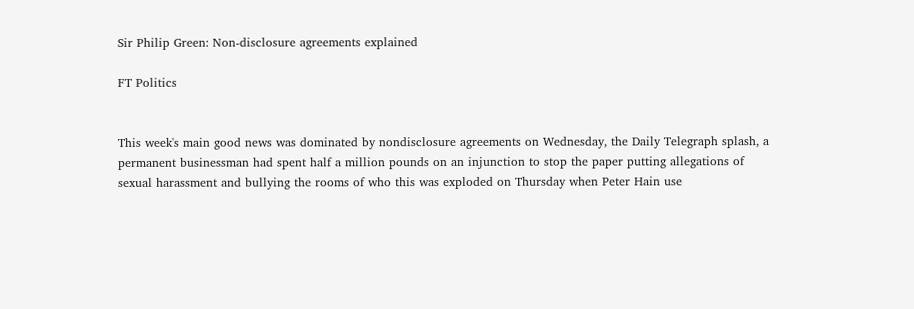Sir Philip Green: Non-disclosure agreements explained

FT Politics


This week's main good news was dominated by nondisclosure agreements on Wednesday, the Daily Telegraph splash, a permanent businessman had spent half a million pounds on an injunction to stop the paper putting allegations of sexual harassment and bullying the rooms of who this was exploded on Thursday when Peter Hain use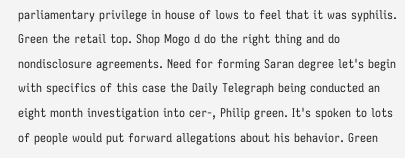parliamentary privilege in house of lows to feel that it was syphilis. Green the retail top. Shop Mogo d do the right thing and do nondisclosure agreements. Need for forming Saran degree let's begin with specifics of this case the Daily Telegraph being conducted an eight month investigation into cer-, Philip green. It's spoken to lots of people would put forward allegations about his behavior. Green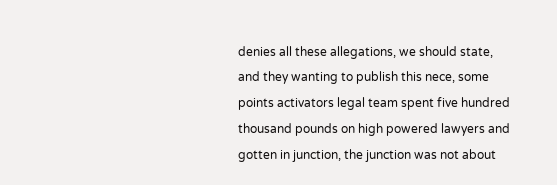denies all these allegations, we should state, and they wanting to publish this nece, some points activators legal team spent five hundred thousand pounds on high powered lawyers and gotten in junction, the junction was not about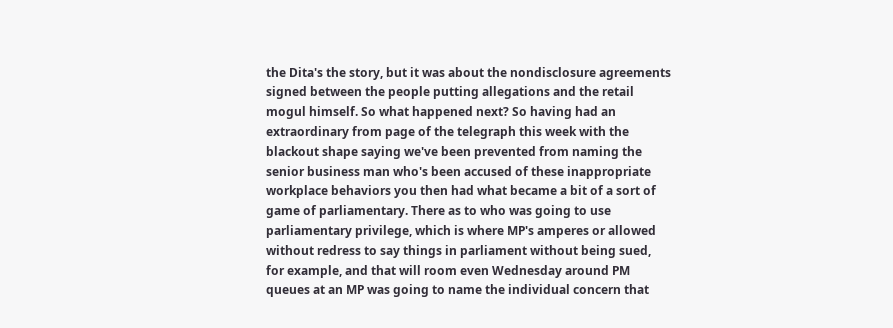the Dita's the story, but it was about the nondisclosure agreements signed between the people putting allegations and the retail mogul himself. So what happened next? So having had an extraordinary from page of the telegraph this week with the blackout shape saying we've been prevented from naming the senior business man who's been accused of these inappropriate workplace behaviors you then had what became a bit of a sort of game of parliamentary. There as to who was going to use parliamentary privilege, which is where MP's amperes or allowed without redress to say things in parliament without being sued, for example, and that will room even Wednesday around PM queues at an MP was going to name the individual concern that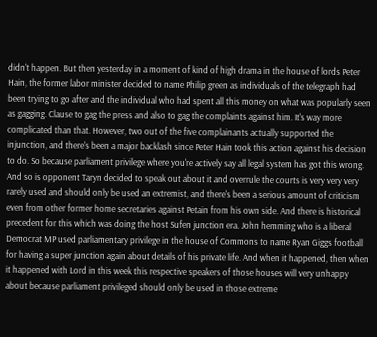didn't happen. But then yesterday in a moment of kind of high drama in the house of lords Peter Hain, the former labor minister decided to name Philip green as individuals of the telegraph had been trying to go after and the individual who had spent all this money on what was popularly seen as gagging. Clause to gag the press and also to gag the complaints against him. It's way more complicated than that. However, two out of the five complainants actually supported the injunction, and there's been a major backlash since Peter Hain took this action against his decision to do. So because parliament privilege where you're actively say all legal system has got this wrong. And so is opponent Taryn decided to speak out about it and overrule the courts is very very very rarely used and should only be used an extremist, and there's been a serious amount of criticism even from other former home secretaries against Petain from his own side. And there is historical precedent for this which was doing the host Sufen junction era. John hemming who is a liberal Democrat MP used parliamentary privilege in the house of Commons to name Ryan Giggs football for having a super junction again about details of his private life. And when it happened, then when it happened with Lord in this week this respective speakers of those houses will very unhappy about because parliament privileged should only be used in those extreme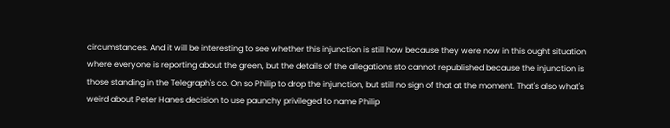circumstances. And it will be interesting to see whether this injunction is still how because they were now in this ought situation where everyone is reporting about the green, but the details of the allegations sto cannot republished because the injunction is those standing in the Telegraph's co. On so Philip to drop the injunction, but still no sign of that at the moment. That's also what's weird about Peter Hanes decision to use paunchy privileged to name Philip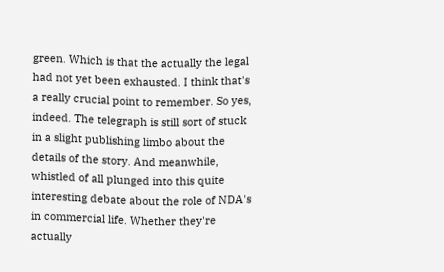green. Which is that the actually the legal had not yet been exhausted. I think that's a really crucial point to remember. So yes, indeed. The telegraph is still sort of stuck in a slight publishing limbo about the details of the story. And meanwhile, whistled of all plunged into this quite interesting debate about the role of NDA's in commercial life. Whether they're actually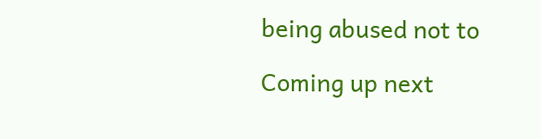being abused not to

Coming up next